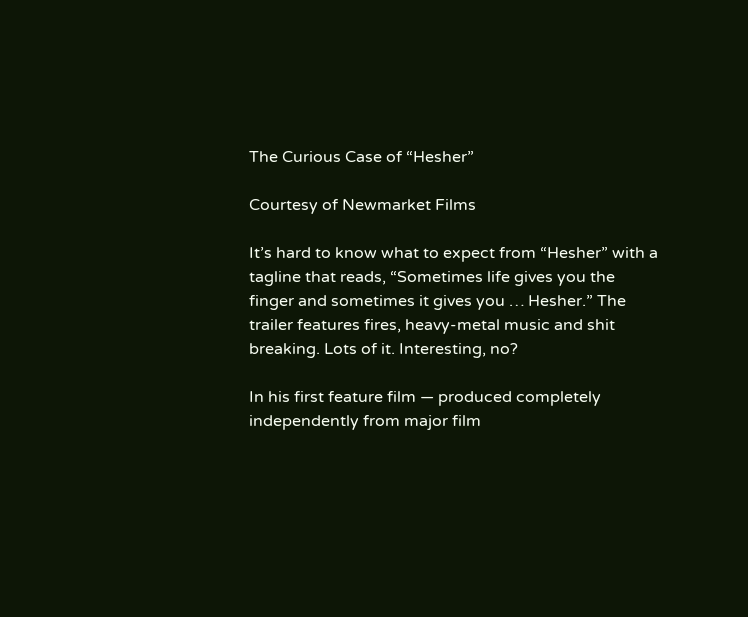The Curious Case of “Hesher”

Courtesy of Newmarket Films

It’s hard to know what to expect from “Hesher” with a tagline that reads, “Sometimes life gives you the finger and sometimes it gives you … Hesher.” The trailer features fires, heavy-metal music and shit breaking. Lots of it. Interesting, no?

In his first feature film — produced completely independently from major film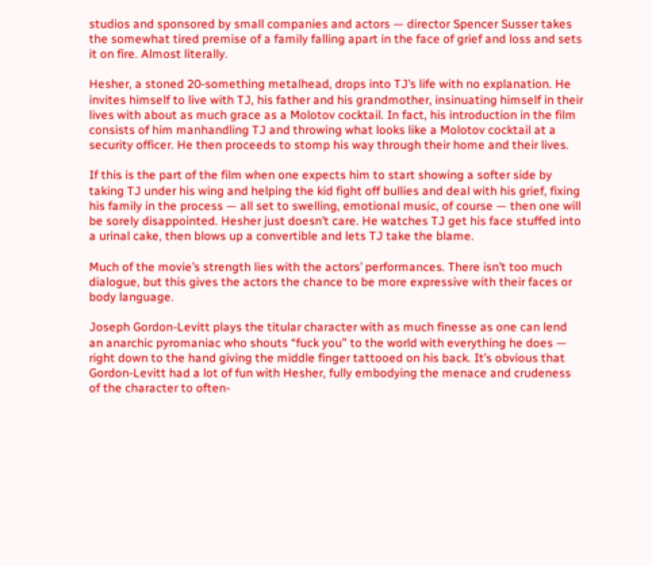studios and sponsored by small companies and actors — director Spencer Susser takes the somewhat tired premise of a family falling apart in the face of grief and loss and sets it on fire. Almost literally.

Hesher, a stoned 20-something metalhead, drops into TJ’s life with no explanation. He invites himself to live with TJ, his father and his grandmother, insinuating himself in their lives with about as much grace as a Molotov cocktail. In fact, his introduction in the film consists of him manhandling TJ and throwing what looks like a Molotov cocktail at a security officer. He then proceeds to stomp his way through their home and their lives.

If this is the part of the film when one expects him to start showing a softer side by taking TJ under his wing and helping the kid fight off bullies and deal with his grief, fixing his family in the process — all set to swelling, emotional music, of course — then one will be sorely disappointed. Hesher just doesn’t care. He watches TJ get his face stuffed into a urinal cake, then blows up a convertible and lets TJ take the blame.

Much of the movie’s strength lies with the actors’ performances. There isn’t too much dialogue, but this gives the actors the chance to be more expressive with their faces or body language.

Joseph Gordon-Levitt plays the titular character with as much finesse as one can lend an anarchic pyromaniac who shouts “fuck you” to the world with everything he does — right down to the hand giving the middle finger tattooed on his back. It’s obvious that Gordon-Levitt had a lot of fun with Hesher, fully embodying the menace and crudeness of the character to often-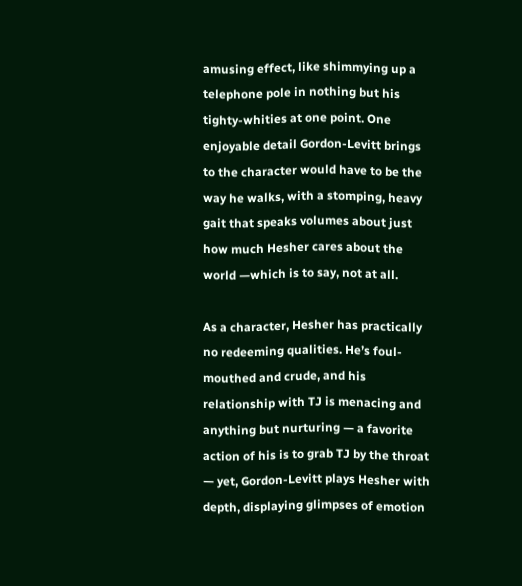amusing effect, like shimmying up a telephone pole in nothing but his tighty-whities at one point. One enjoyable detail Gordon-Levitt brings to the character would have to be the way he walks, with a stomping, heavy gait that speaks volumes about just how much Hesher cares about the world —which is to say, not at all.

As a character, Hesher has practically no redeeming qualities. He’s foul-mouthed and crude, and his relationship with TJ is menacing and anything but nurturing — a favorite action of his is to grab TJ by the throat — yet, Gordon-Levitt plays Hesher with depth, displaying glimpses of emotion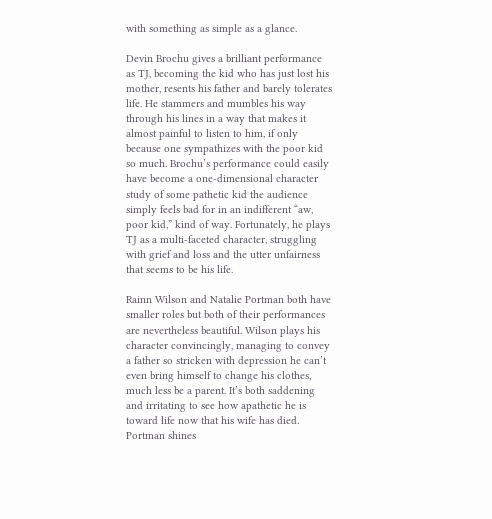with something as simple as a glance.

Devin Brochu gives a brilliant performance as TJ, becoming the kid who has just lost his mother, resents his father and barely tolerates life. He stammers and mumbles his way through his lines in a way that makes it almost painful to listen to him, if only because one sympathizes with the poor kid so much. Brochu’s performance could easily have become a one-dimensional character study of some pathetic kid the audience simply feels bad for in an indifferent “aw, poor kid,” kind of way. Fortunately, he plays TJ as a multi-faceted character, struggling with grief and loss and the utter unfairness that seems to be his life.

Rainn Wilson and Natalie Portman both have smaller roles but both of their performances are nevertheless beautiful. Wilson plays his character convincingly, managing to convey a father so stricken with depression he can’t even bring himself to change his clothes, much less be a parent. It’s both saddening and irritating to see how apathetic he is toward life now that his wife has died. Portman shines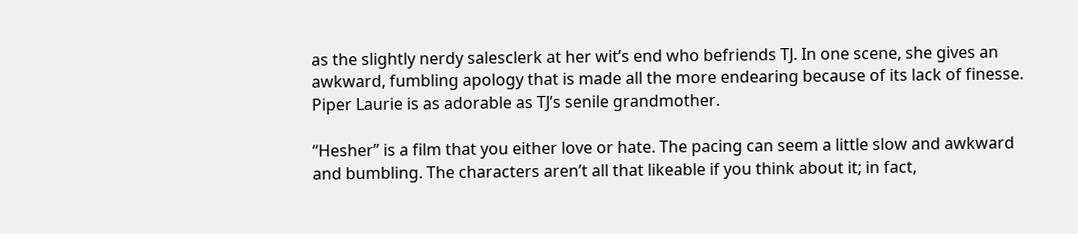as the slightly nerdy salesclerk at her wit’s end who befriends TJ. In one scene, she gives an awkward, fumbling apology that is made all the more endearing because of its lack of finesse. Piper Laurie is as adorable as TJ’s senile grandmother.

“Hesher” is a film that you either love or hate. The pacing can seem a little slow and awkward and bumbling. The characters aren’t all that likeable if you think about it; in fact,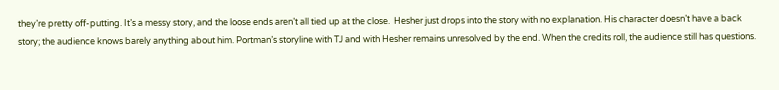they’re pretty off-putting. It’s a messy story, and the loose ends aren’t all tied up at the close.  Hesher just drops into the story with no explanation. His character doesn’t have a back story; the audience knows barely anything about him. Portman’s storyline with TJ and with Hesher remains unresolved by the end. When the credits roll, the audience still has questions.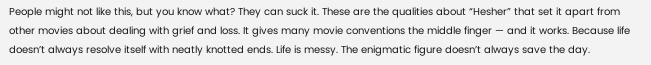People might not like this, but you know what? They can suck it. These are the qualities about “Hesher” that set it apart from other movies about dealing with grief and loss. It gives many movie conventions the middle finger — and it works. Because life doesn’t always resolve itself with neatly knotted ends. Life is messy. The enigmatic figure doesn’t always save the day.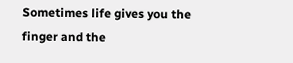Sometimes life gives you the finger and the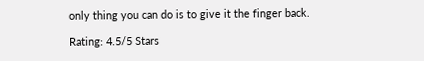only thing you can do is to give it the finger back.

Rating: 4.5/5 Stars